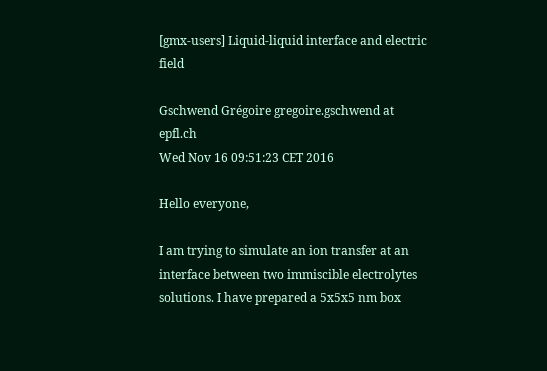[gmx-users] Liquid-liquid interface and electric field

Gschwend Grégoire gregoire.gschwend at epfl.ch
Wed Nov 16 09:51:23 CET 2016

Hello everyone,

I am trying to simulate an ion transfer at an interface between two immiscible electrolytes solutions. I have prepared a 5x5x5 nm box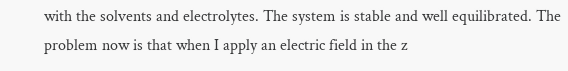with the solvents and electrolytes. The system is stable and well equilibrated. The problem now is that when I apply an electric field in the z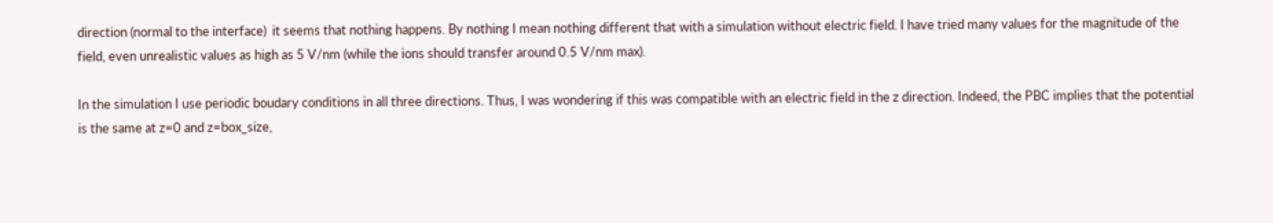direction (normal to the interface)  it seems that nothing happens. By nothing I mean nothing different that with a simulation without electric field. I have tried many values for the magnitude of the field, even unrealistic values as high as 5 V/nm (while the ions should transfer around 0.5 V/nm max).

In the simulation I use periodic boudary conditions in all three directions. Thus, I was wondering if this was compatible with an electric field in the z direction. Indeed, the PBC implies that the potential is the same at z=0 and z=box_size,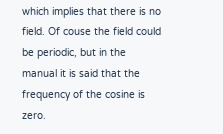which implies that there is no field. Of couse the field could be periodic, but in the manual it is said that the frequency of the cosine is zero.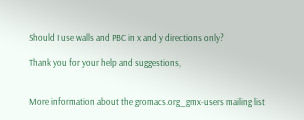Should I use walls and PBC in x and y directions only?

Thank you for your help and suggestions,


More information about the gromacs.org_gmx-users mailing list